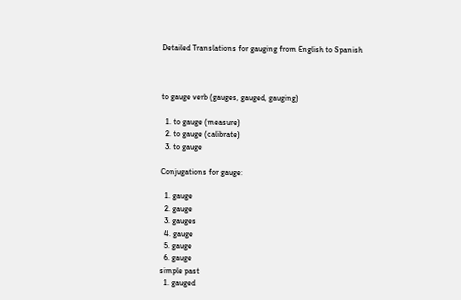Detailed Translations for gauging from English to Spanish



to gauge verb (gauges, gauged, gauging)

  1. to gauge (measure)
  2. to gauge (calibrate)
  3. to gauge

Conjugations for gauge:

  1. gauge
  2. gauge
  3. gauges
  4. gauge
  5. gauge
  6. gauge
simple past
  1. gauged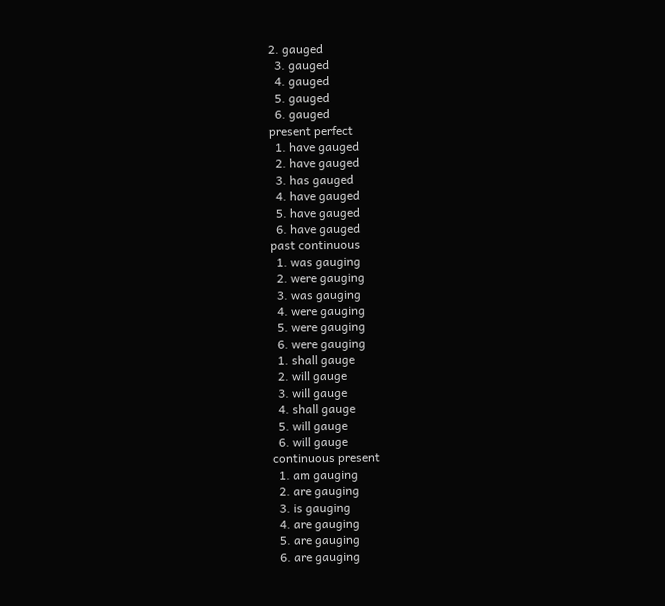2. gauged
  3. gauged
  4. gauged
  5. gauged
  6. gauged
present perfect
  1. have gauged
  2. have gauged
  3. has gauged
  4. have gauged
  5. have gauged
  6. have gauged
past continuous
  1. was gauging
  2. were gauging
  3. was gauging
  4. were gauging
  5. were gauging
  6. were gauging
  1. shall gauge
  2. will gauge
  3. will gauge
  4. shall gauge
  5. will gauge
  6. will gauge
continuous present
  1. am gauging
  2. are gauging
  3. is gauging
  4. are gauging
  5. are gauging
  6. are gauging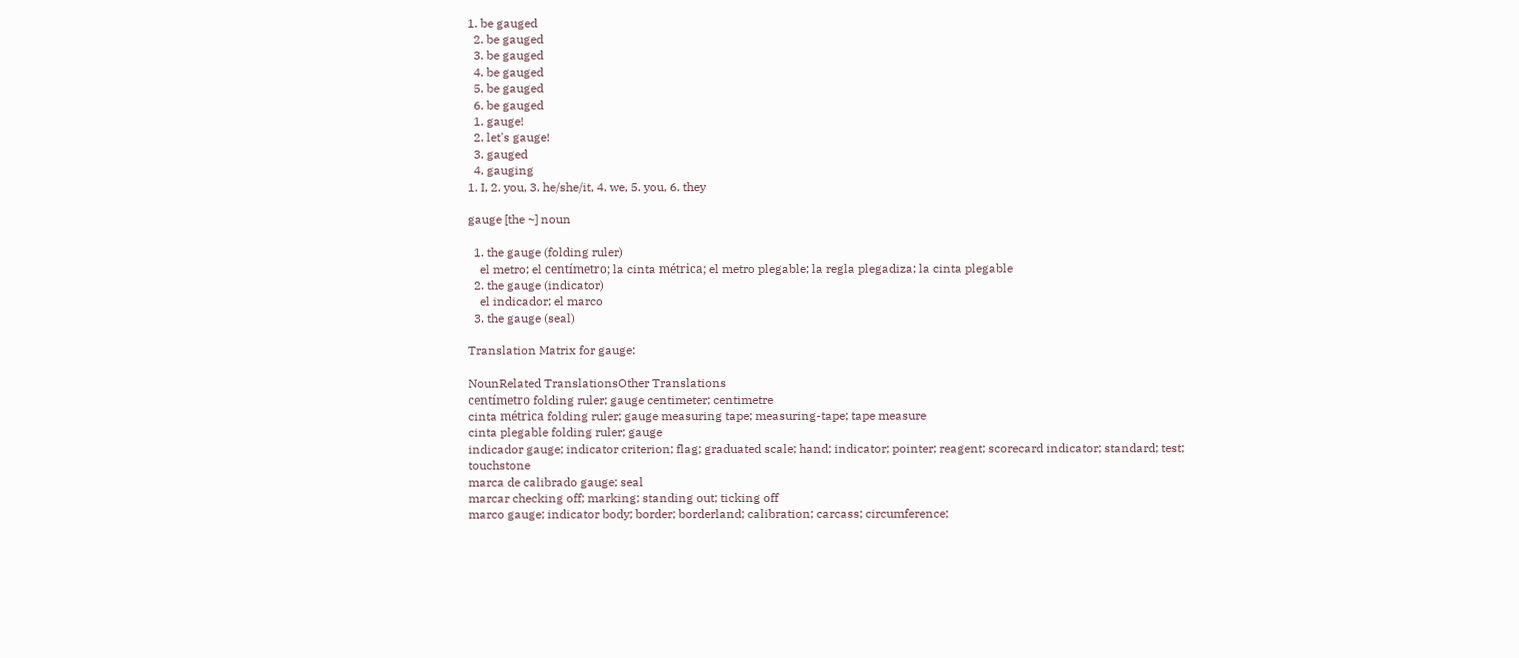1. be gauged
  2. be gauged
  3. be gauged
  4. be gauged
  5. be gauged
  6. be gauged
  1. gauge!
  2. let's gauge!
  3. gauged
  4. gauging
1. I, 2. you, 3. he/she/it, 4. we, 5. you, 6. they

gauge [the ~] noun

  1. the gauge (folding ruler)
    el metro; el centímetro; la cinta métrica; el metro plegable; la regla plegadiza; la cinta plegable
  2. the gauge (indicator)
    el indicador; el marco
  3. the gauge (seal)

Translation Matrix for gauge:

NounRelated TranslationsOther Translations
centímetro folding ruler; gauge centimeter; centimetre
cinta métrica folding ruler; gauge measuring tape; measuring-tape; tape measure
cinta plegable folding ruler; gauge
indicador gauge; indicator criterion; flag; graduated scale; hand; indicator; pointer; reagent; scorecard indicator; standard; test; touchstone
marca de calibrado gauge; seal
marcar checking off; marking; standing out; ticking off
marco gauge; indicator body; border; borderland; calibration; carcass; circumference;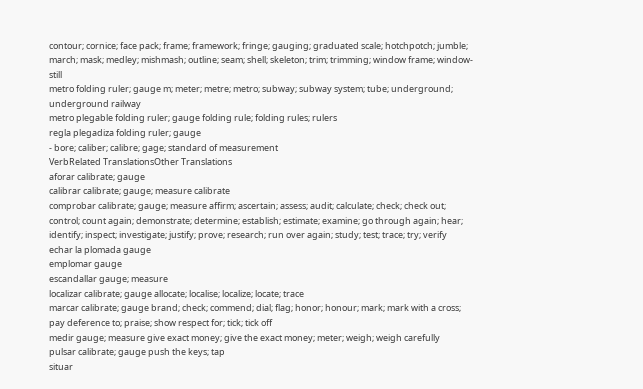contour; cornice; face pack; frame; framework; fringe; gauging; graduated scale; hotchpotch; jumble; march; mask; medley; mishmash; outline; seam; shell; skeleton; trim; trimming; window frame; window-still
metro folding ruler; gauge m; meter; metre; metro; subway; subway system; tube; underground; underground railway
metro plegable folding ruler; gauge folding rule; folding rules; rulers
regla plegadiza folding ruler; gauge
- bore; caliber; calibre; gage; standard of measurement
VerbRelated TranslationsOther Translations
aforar calibrate; gauge
calibrar calibrate; gauge; measure calibrate
comprobar calibrate; gauge; measure affirm; ascertain; assess; audit; calculate; check; check out; control; count again; demonstrate; determine; establish; estimate; examine; go through again; hear; identify; inspect; investigate; justify; prove; research; run over again; study; test; trace; try; verify
echar la plomada gauge
emplomar gauge
escandallar gauge; measure
localizar calibrate; gauge allocate; localise; localize; locate; trace
marcar calibrate; gauge brand; check; commend; dial; flag; honor; honour; mark; mark with a cross; pay deference to; praise; show respect for; tick; tick off
medir gauge; measure give exact money; give the exact money; meter; weigh; weigh carefully
pulsar calibrate; gauge push the keys; tap
situar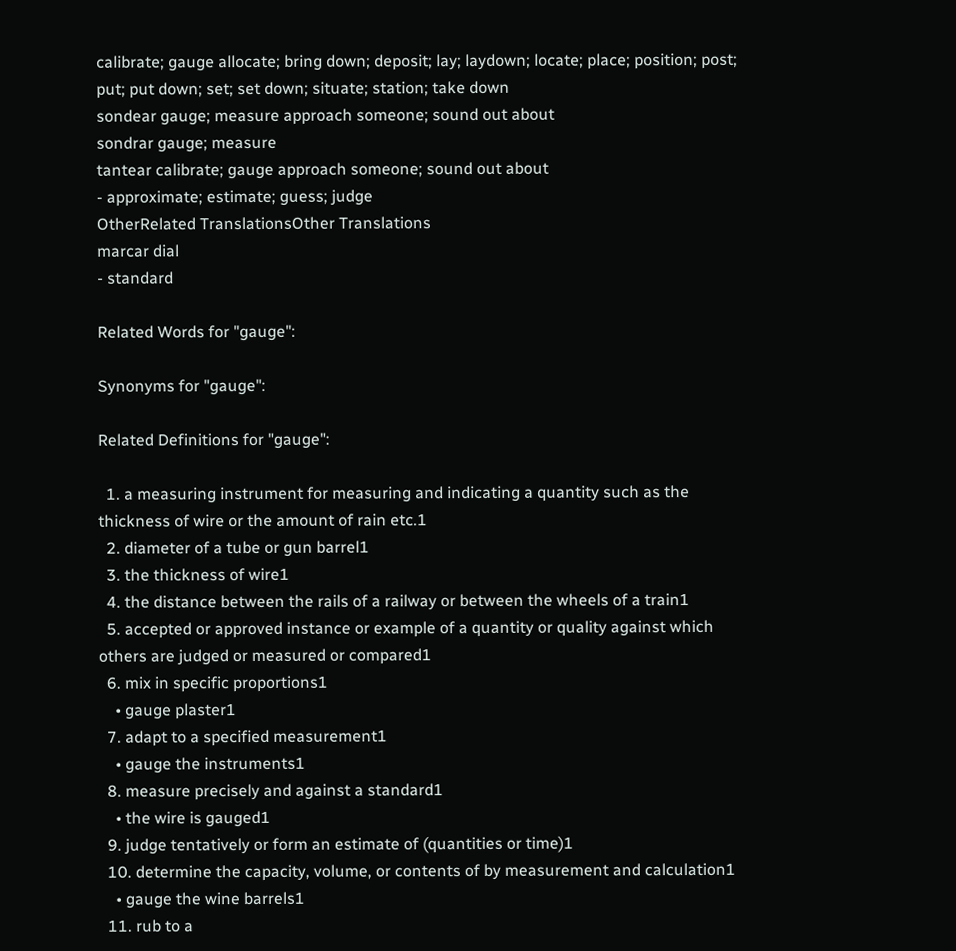calibrate; gauge allocate; bring down; deposit; lay; laydown; locate; place; position; post; put; put down; set; set down; situate; station; take down
sondear gauge; measure approach someone; sound out about
sondrar gauge; measure
tantear calibrate; gauge approach someone; sound out about
- approximate; estimate; guess; judge
OtherRelated TranslationsOther Translations
marcar dial
- standard

Related Words for "gauge":

Synonyms for "gauge":

Related Definitions for "gauge":

  1. a measuring instrument for measuring and indicating a quantity such as the thickness of wire or the amount of rain etc.1
  2. diameter of a tube or gun barrel1
  3. the thickness of wire1
  4. the distance between the rails of a railway or between the wheels of a train1
  5. accepted or approved instance or example of a quantity or quality against which others are judged or measured or compared1
  6. mix in specific proportions1
    • gauge plaster1
  7. adapt to a specified measurement1
    • gauge the instruments1
  8. measure precisely and against a standard1
    • the wire is gauged1
  9. judge tentatively or form an estimate of (quantities or time)1
  10. determine the capacity, volume, or contents of by measurement and calculation1
    • gauge the wine barrels1
  11. rub to a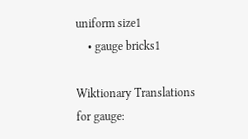uniform size1
    • gauge bricks1

Wiktionary Translations for gauge: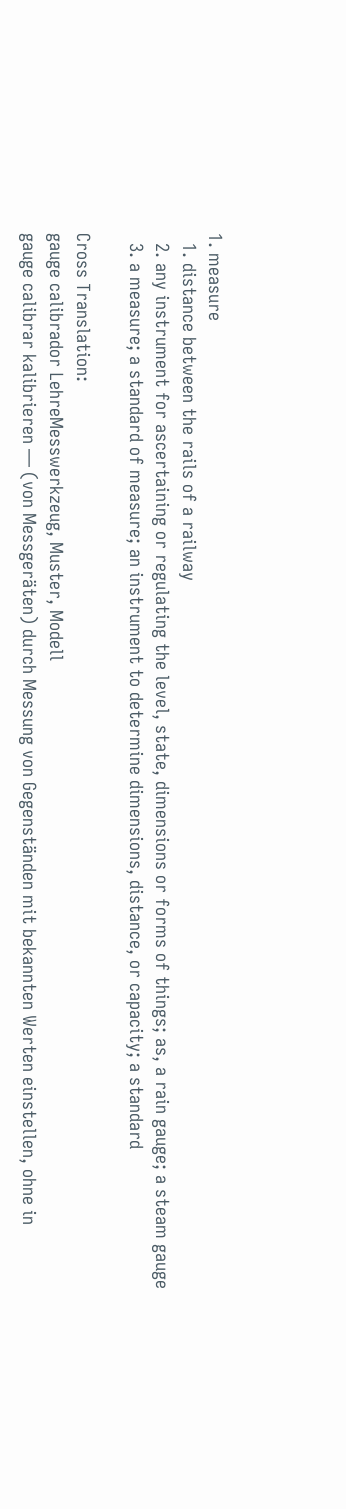1. measure
  1. distance between the rails of a railway
  2. any instrument for ascertaining or regulating the level, state, dimensions or forms of things; as, a rain gauge; a steam gauge
  3. a measure; a standard of measure; an instrument to determine dimensions, distance, or capacity; a standard

Cross Translation:
gauge calibrador LehreMesswerkzeug, Muster, Modell
gauge calibrar kalibrieren — (von Messgeräten) durch Messung von Gegenständen mit bekannten Werten einstellen, ohne in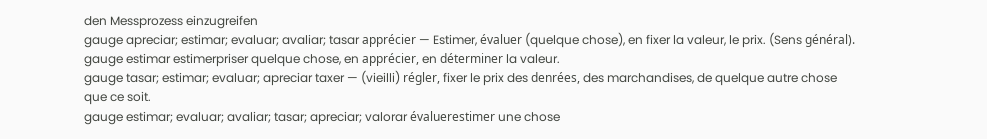den Messprozess einzugreifen
gauge apreciar; estimar; evaluar; avaliar; tasar apprécier — Estimer, évaluer (quelque chose), en fixer la valeur, le prix. (Sens général).
gauge estimar estimerpriser quelque chose, en apprécier, en déterminer la valeur.
gauge tasar; estimar; evaluar; apreciar taxer — (vieilli) régler, fixer le prix des denrées, des marchandises, de quelque autre chose que ce soit.
gauge estimar; evaluar; avaliar; tasar; apreciar; valorar évaluerestimer une chose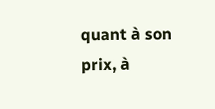quant à son prix, à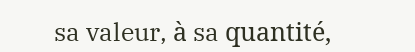sa valeur, à sa quantité,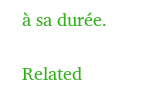à sa durée.

Related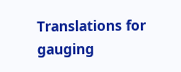Translations for gauging